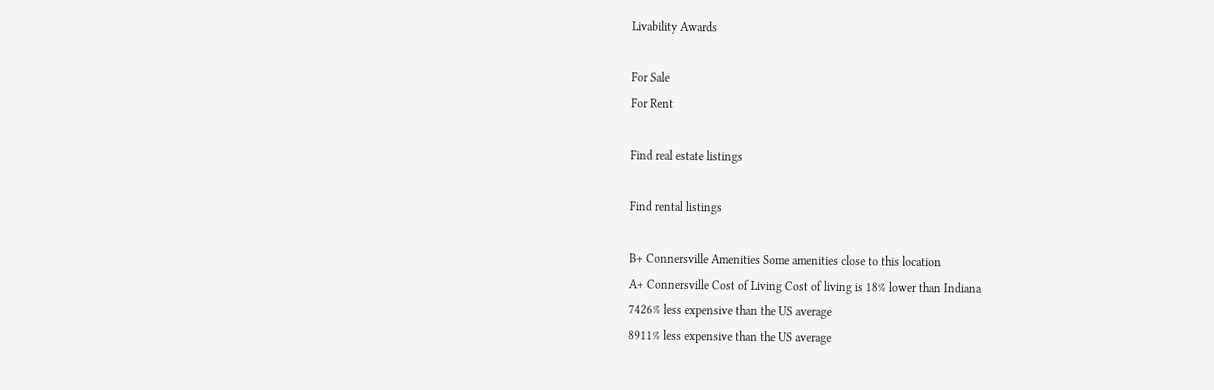Livability Awards

For Sale
For Rent

Find real estate listings

Find rental listings

B+ Connersville Amenities Some amenities close to this location
A+ Connersville Cost of Living Cost of living is 18% lower than Indiana
7426% less expensive than the US average
8911% less expensive than the US average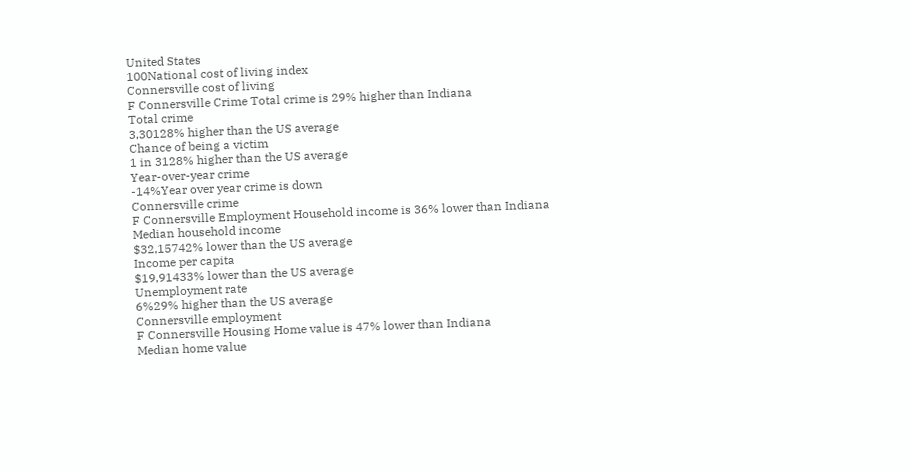United States
100National cost of living index
Connersville cost of living
F Connersville Crime Total crime is 29% higher than Indiana
Total crime
3,30128% higher than the US average
Chance of being a victim
1 in 3128% higher than the US average
Year-over-year crime
-14%Year over year crime is down
Connersville crime
F Connersville Employment Household income is 36% lower than Indiana
Median household income
$32,15742% lower than the US average
Income per capita
$19,91433% lower than the US average
Unemployment rate
6%29% higher than the US average
Connersville employment
F Connersville Housing Home value is 47% lower than Indiana
Median home value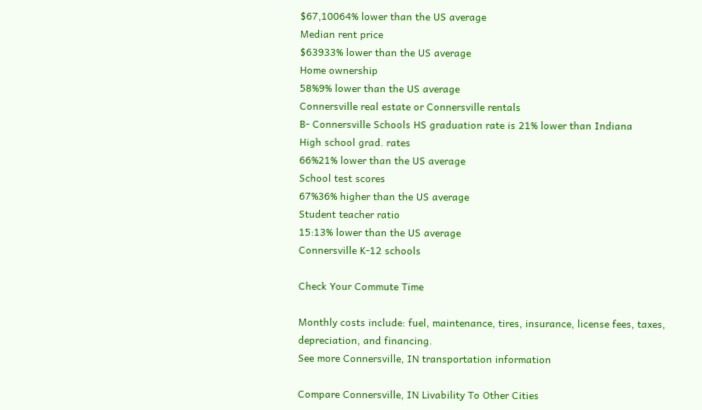$67,10064% lower than the US average
Median rent price
$63933% lower than the US average
Home ownership
58%9% lower than the US average
Connersville real estate or Connersville rentals
B- Connersville Schools HS graduation rate is 21% lower than Indiana
High school grad. rates
66%21% lower than the US average
School test scores
67%36% higher than the US average
Student teacher ratio
15:13% lower than the US average
Connersville K-12 schools

Check Your Commute Time

Monthly costs include: fuel, maintenance, tires, insurance, license fees, taxes, depreciation, and financing.
See more Connersville, IN transportation information

Compare Connersville, IN Livability To Other Cities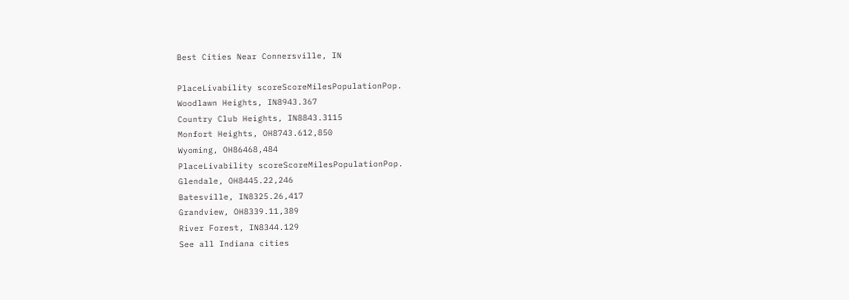Best Cities Near Connersville, IN

PlaceLivability scoreScoreMilesPopulationPop.
Woodlawn Heights, IN8943.367
Country Club Heights, IN8843.3115
Monfort Heights, OH8743.612,850
Wyoming, OH86468,484
PlaceLivability scoreScoreMilesPopulationPop.
Glendale, OH8445.22,246
Batesville, IN8325.26,417
Grandview, OH8339.11,389
River Forest, IN8344.129
See all Indiana cities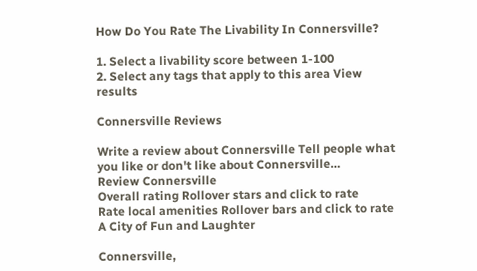How Do You Rate The Livability In Connersville?

1. Select a livability score between 1-100
2. Select any tags that apply to this area View results

Connersville Reviews

Write a review about Connersville Tell people what you like or don't like about Connersville…
Review Connersville
Overall rating Rollover stars and click to rate
Rate local amenities Rollover bars and click to rate
A City of Fun and Laughter

Connersville,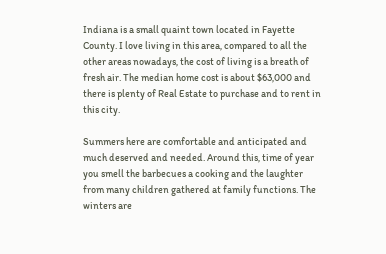Indiana is a small quaint town located in Fayette County. I love living in this area, compared to all the other areas nowadays, the cost of living is a breath of fresh air. The median home cost is about $63,000 and there is plenty of Real Estate to purchase and to rent in this city.

Summers here are comfortable and anticipated and much deserved and needed. Around this, time of year you smell the barbecues a cooking and the laughter from many children gathered at family functions. The winters are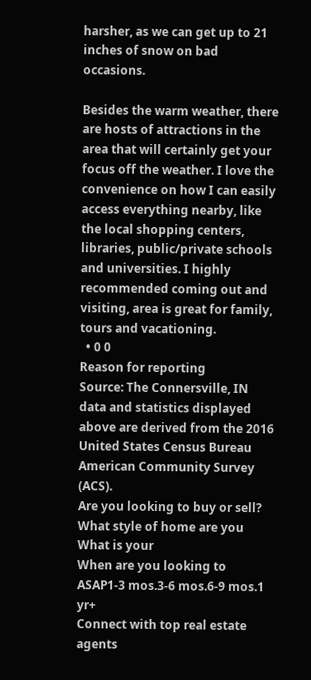harsher, as we can get up to 21 inches of snow on bad occasions.

Besides the warm weather, there are hosts of attractions in the area that will certainly get your focus off the weather. I love the convenience on how I can easily access everything nearby, like the local shopping centers, libraries, public/private schools and universities. I highly recommended coming out and visiting, area is great for family, tours and vacationing.
  • 0 0
Reason for reporting
Source: The Connersville, IN data and statistics displayed above are derived from the 2016 United States Census Bureau American Community Survey (ACS).
Are you looking to buy or sell?
What style of home are you
What is your
When are you looking to
ASAP1-3 mos.3-6 mos.6-9 mos.1 yr+
Connect with top real estate agents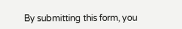By submitting this form, you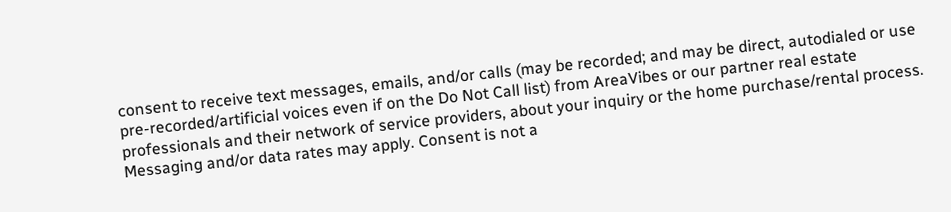consent to receive text messages, emails, and/or calls (may be recorded; and may be direct, autodialed or use pre-recorded/artificial voices even if on the Do Not Call list) from AreaVibes or our partner real estate professionals and their network of service providers, about your inquiry or the home purchase/rental process. Messaging and/or data rates may apply. Consent is not a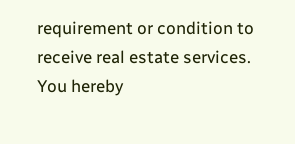requirement or condition to receive real estate services. You hereby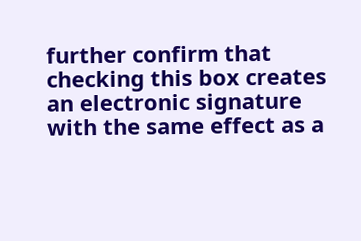further confirm that checking this box creates an electronic signature with the same effect as a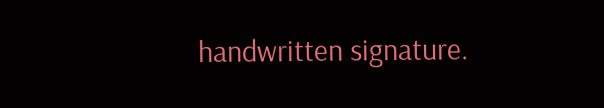handwritten signature.